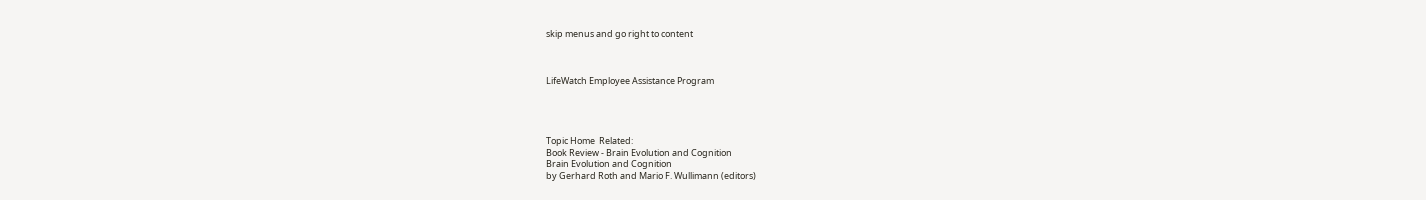skip menus and go right to content



LifeWatch Employee Assistance Program




Topic Home  Related:
Book Review - Brain Evolution and Cognition
Brain Evolution and Cognition
by Gerhard Roth and Mario F. Wullimann (editors)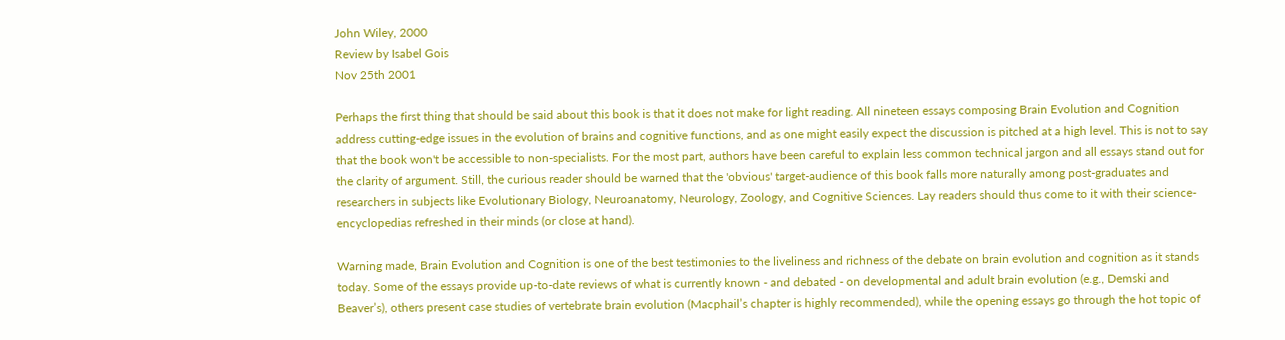John Wiley, 2000
Review by Isabel Gois
Nov 25th 2001

Perhaps the first thing that should be said about this book is that it does not make for light reading. All nineteen essays composing Brain Evolution and Cognition address cutting-edge issues in the evolution of brains and cognitive functions, and as one might easily expect the discussion is pitched at a high level. This is not to say that the book won't be accessible to non-specialists. For the most part, authors have been careful to explain less common technical jargon and all essays stand out for the clarity of argument. Still, the curious reader should be warned that the 'obvious' target-audience of this book falls more naturally among post-graduates and researchers in subjects like Evolutionary Biology, Neuroanatomy, Neurology, Zoology, and Cognitive Sciences. Lay readers should thus come to it with their science-encyclopedias refreshed in their minds (or close at hand).

Warning made, Brain Evolution and Cognition is one of the best testimonies to the liveliness and richness of the debate on brain evolution and cognition as it stands today. Some of the essays provide up-to-date reviews of what is currently known - and debated - on developmental and adult brain evolution (e.g., Demski and Beaver’s), others present case studies of vertebrate brain evolution (Macphail’s chapter is highly recommended), while the opening essays go through the hot topic of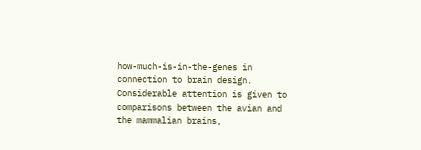how-much-is-in-the-genes in connection to brain design. Considerable attention is given to comparisons between the avian and the mammalian brains,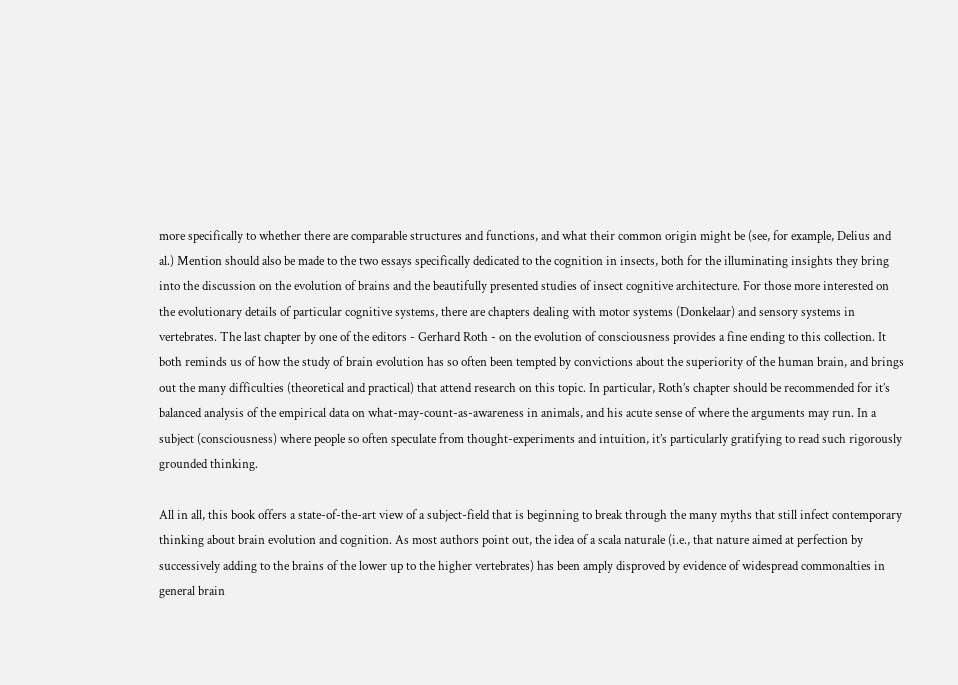more specifically to whether there are comparable structures and functions, and what their common origin might be (see, for example, Delius and al.) Mention should also be made to the two essays specifically dedicated to the cognition in insects, both for the illuminating insights they bring into the discussion on the evolution of brains and the beautifully presented studies of insect cognitive architecture. For those more interested on the evolutionary details of particular cognitive systems, there are chapters dealing with motor systems (Donkelaar) and sensory systems in vertebrates. The last chapter by one of the editors - Gerhard Roth - on the evolution of consciousness provides a fine ending to this collection. It both reminds us of how the study of brain evolution has so often been tempted by convictions about the superiority of the human brain, and brings out the many difficulties (theoretical and practical) that attend research on this topic. In particular, Roth’s chapter should be recommended for it’s balanced analysis of the empirical data on what-may-count-as-awareness in animals, and his acute sense of where the arguments may run. In a subject (consciousness) where people so often speculate from thought-experiments and intuition, it’s particularly gratifying to read such rigorously grounded thinking.

All in all, this book offers a state-of-the-art view of a subject-field that is beginning to break through the many myths that still infect contemporary thinking about brain evolution and cognition. As most authors point out, the idea of a scala naturale (i.e., that nature aimed at perfection by successively adding to the brains of the lower up to the higher vertebrates) has been amply disproved by evidence of widespread commonalties in general brain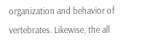organization and behavior of vertebrates. Likewise, the all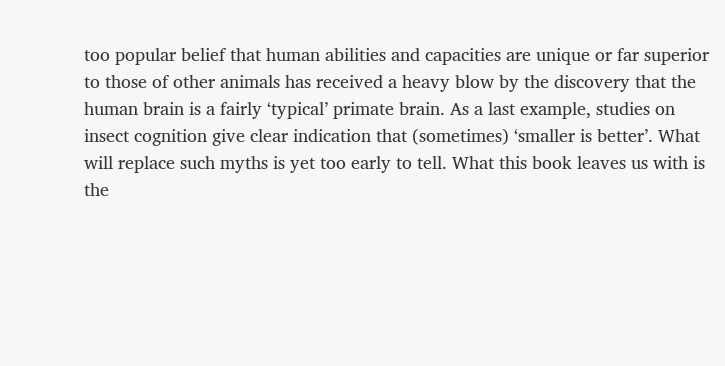too popular belief that human abilities and capacities are unique or far superior to those of other animals has received a heavy blow by the discovery that the human brain is a fairly ‘typical’ primate brain. As a last example, studies on insect cognition give clear indication that (sometimes) ‘smaller is better’. What will replace such myths is yet too early to tell. What this book leaves us with is the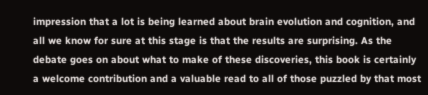impression that a lot is being learned about brain evolution and cognition, and all we know for sure at this stage is that the results are surprising. As the debate goes on about what to make of these discoveries, this book is certainly a welcome contribution and a valuable read to all of those puzzled by that most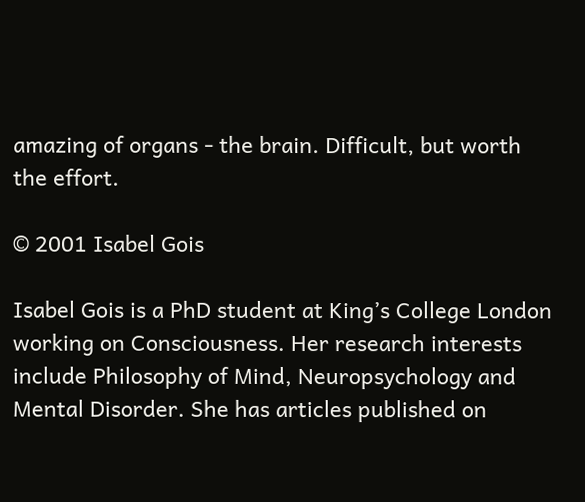amazing of organs - the brain. Difficult, but worth the effort.

© 2001 Isabel Gois

Isabel Gois is a PhD student at King’s College London working on Consciousness. Her research interests include Philosophy of Mind, Neuropsychology and Mental Disorder. She has articles published on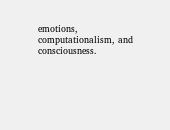emotions, computationalism, and consciousness.